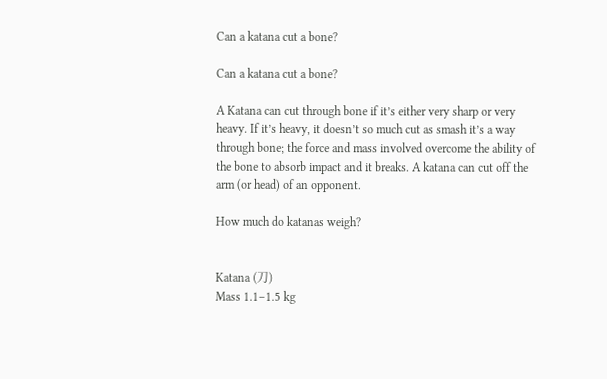Can a katana cut a bone?

Can a katana cut a bone?

A Katana can cut through bone if it’s either very sharp or very heavy. If it’s heavy, it doesn’t so much cut as smash it’s a way through bone; the force and mass involved overcome the ability of the bone to absorb impact and it breaks. A katana can cut off the arm (or head) of an opponent.

How much do katanas weigh?


Katana (刀)
Mass 1.1–1.5 kg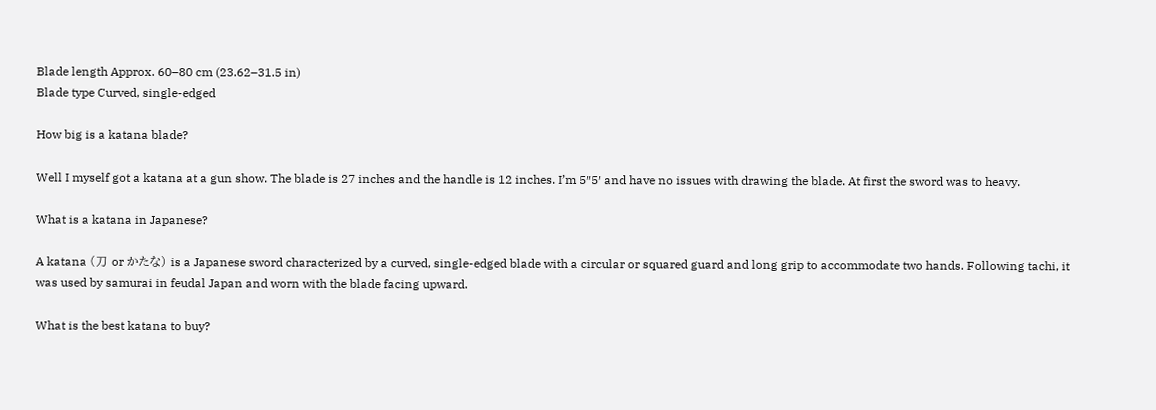Blade length Approx. 60–80 cm (23.62–31.5 in)
Blade type Curved, single-edged

How big is a katana blade?

Well I myself got a katana at a gun show. The blade is 27 inches and the handle is 12 inches. I’m 5″5′ and have no issues with drawing the blade. At first the sword was to heavy.

What is a katana in Japanese?

A katana (刀 or かたな) is a Japanese sword characterized by a curved, single-edged blade with a circular or squared guard and long grip to accommodate two hands. Following tachi, it was used by samurai in feudal Japan and worn with the blade facing upward.

What is the best katana to buy?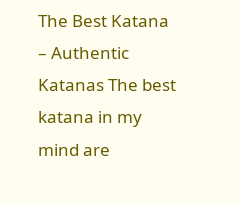The Best Katana – Authentic Katanas The best katana in my mind are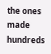the ones made hundreds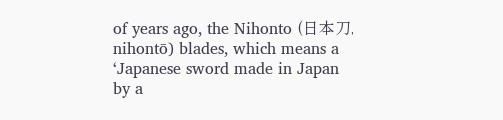of years ago, the Nihonto (日本刀, nihontō) blades, which means a ‘Japanese sword made in Japan by a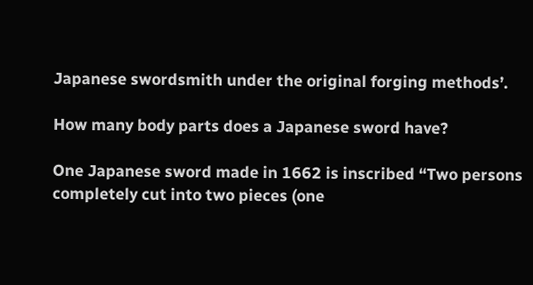Japanese swordsmith under the original forging methods’.

How many body parts does a Japanese sword have?

One Japanese sword made in 1662 is inscribed “Two persons completely cut into two pieces (one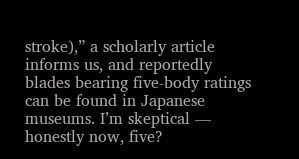stroke),” a scholarly article informs us, and reportedly blades bearing five-body ratings can be found in Japanese museums. I’m skeptical — honestly now, five?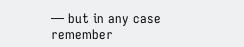— but in any case remember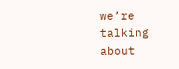we’re talking about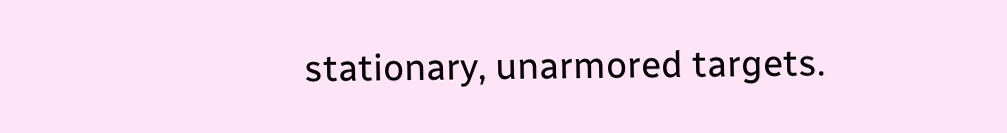stationary, unarmored targets.